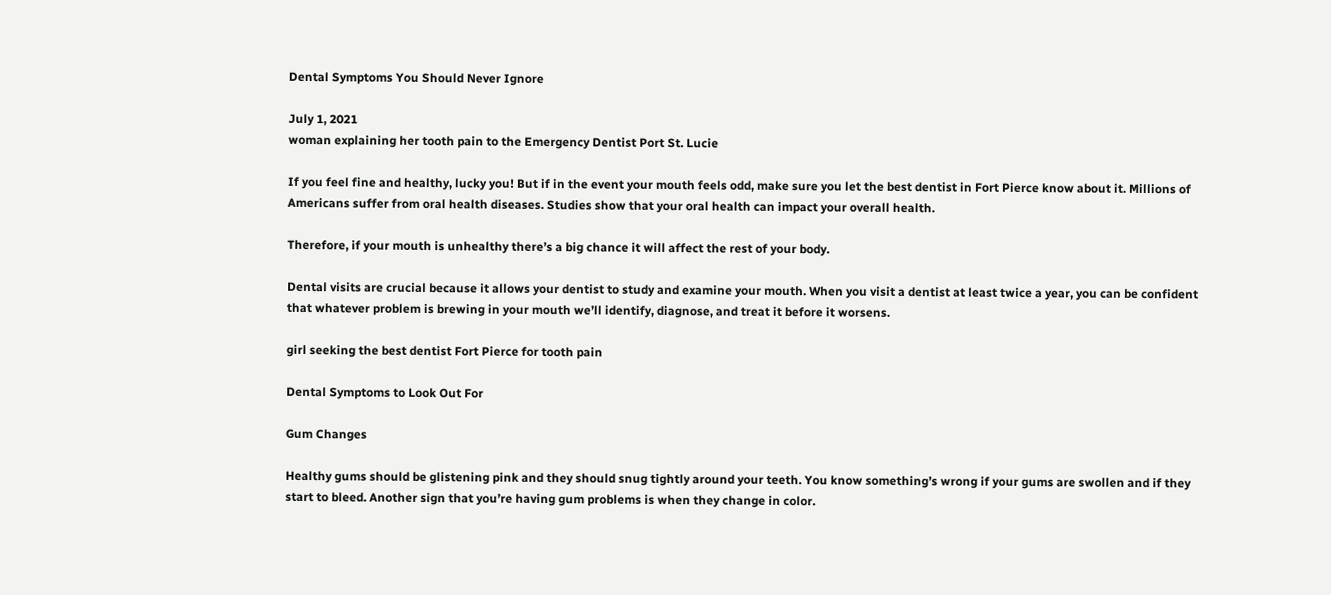Dental Symptoms You Should Never Ignore

July 1, 2021
woman explaining her tooth pain to the Emergency Dentist Port St. Lucie

If you feel fine and healthy, lucky you! But if in the event your mouth feels odd, make sure you let the best dentist in Fort Pierce know about it. Millions of Americans suffer from oral health diseases. Studies show that your oral health can impact your overall health.

Therefore, if your mouth is unhealthy there’s a big chance it will affect the rest of your body.

Dental visits are crucial because it allows your dentist to study and examine your mouth. When you visit a dentist at least twice a year, you can be confident that whatever problem is brewing in your mouth we’ll identify, diagnose, and treat it before it worsens.

girl seeking the best dentist Fort Pierce for tooth pain

Dental Symptoms to Look Out For

Gum Changes

Healthy gums should be glistening pink and they should snug tightly around your teeth. You know something’s wrong if your gums are swollen and if they start to bleed. Another sign that you’re having gum problems is when they change in color.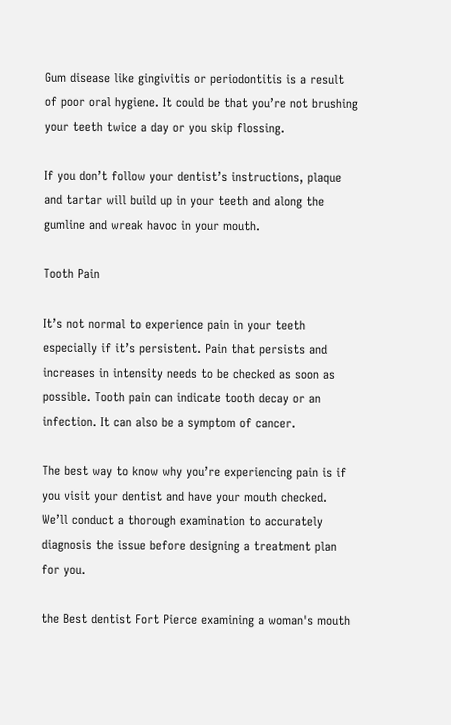Gum disease like gingivitis or periodontitis is a result of poor oral hygiene. It could be that you’re not brushing your teeth twice a day or you skip flossing.

If you don’t follow your dentist’s instructions, plaque and tartar will build up in your teeth and along the gumline and wreak havoc in your mouth.

Tooth Pain

It’s not normal to experience pain in your teeth especially if it’s persistent. Pain that persists and increases in intensity needs to be checked as soon as possible. Tooth pain can indicate tooth decay or an infection. It can also be a symptom of cancer.

The best way to know why you’re experiencing pain is if you visit your dentist and have your mouth checked. We’ll conduct a thorough examination to accurately diagnosis the issue before designing a treatment plan for you.

the Best dentist Fort Pierce examining a woman's mouth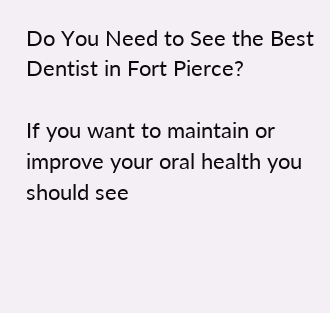Do You Need to See the Best Dentist in Fort Pierce?

If you want to maintain or improve your oral health you should see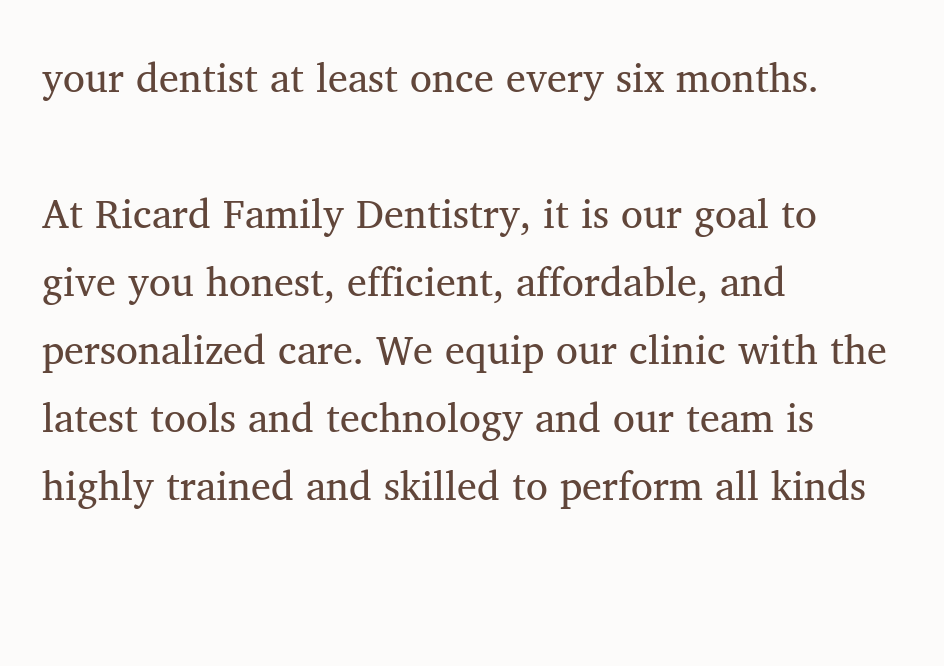your dentist at least once every six months.

At Ricard Family Dentistry, it is our goal to give you honest, efficient, affordable, and personalized care. We equip our clinic with the latest tools and technology and our team is highly trained and skilled to perform all kinds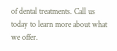of dental treatments. Call us today to learn more about what we offer.